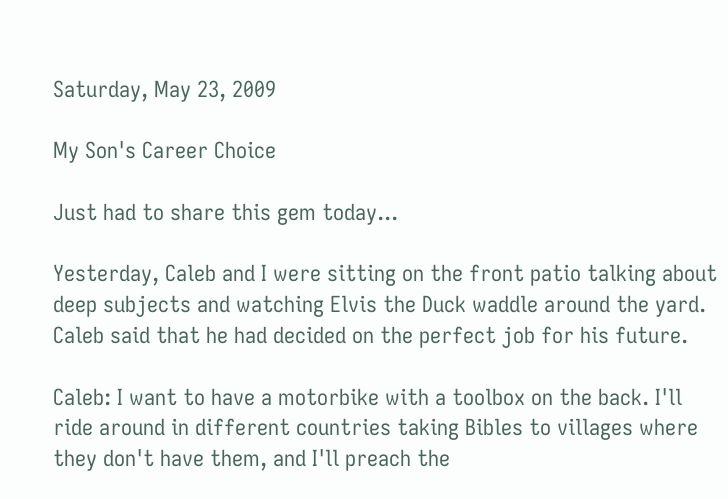Saturday, May 23, 2009

My Son's Career Choice

Just had to share this gem today...

Yesterday, Caleb and I were sitting on the front patio talking about deep subjects and watching Elvis the Duck waddle around the yard. Caleb said that he had decided on the perfect job for his future.

Caleb: I want to have a motorbike with a toolbox on the back. I'll ride around in different countries taking Bibles to villages where they don't have them, and I'll preach the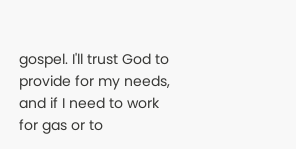gospel. I'll trust God to provide for my needs, and if I need to work for gas or to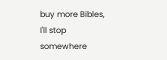buy more Bibles, I'll stop somewhere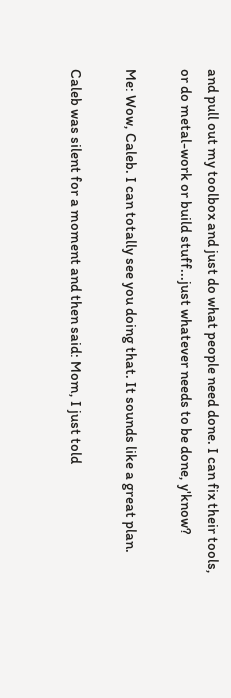and pull out my toolbox and just do what people need done. I can fix their tools, or do metal-work or build stuff...just whatever needs to be done, y'know?

Me: Wow, Caleb. I can totally see you doing that. It sounds like a great plan.

Caleb was silent for a moment and then said: Mom, I just told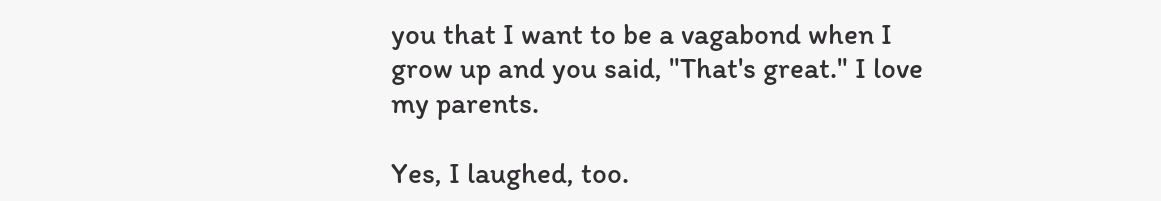you that I want to be a vagabond when I grow up and you said, "That's great." I love my parents.

Yes, I laughed, too.